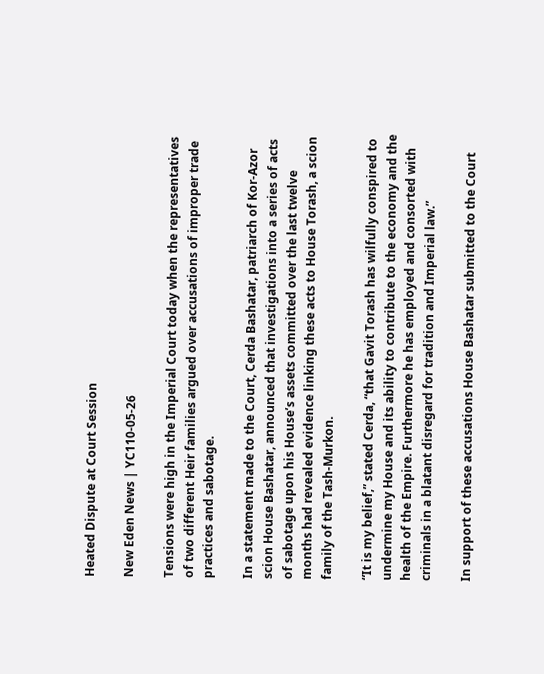Heated Dispute at Court Session

New Eden News | YC110-05-26

Tensions were high in the Imperial Court today when the representatives of two different Heir families argued over accusations of improper trade practices and sabotage.

In a statement made to the Court, Cerda Bashatar, patriarch of Kor-Azor scion House Bashatar, announced that investigations into a series of acts of sabotage upon his House’s assets committed over the last twelve months had revealed evidence linking these acts to House Torash, a scion family of the Tash-Murkon.

“It is my belief,” stated Cerda, “that Gavit Torash has wilfully conspired to undermine my House and its ability to contribute to the economy and the health of the Empire. Furthermore he has employed and consorted with criminals in a blatant disregard for tradition and Imperial law.”

In support of these accusations House Bashatar submitted to the Court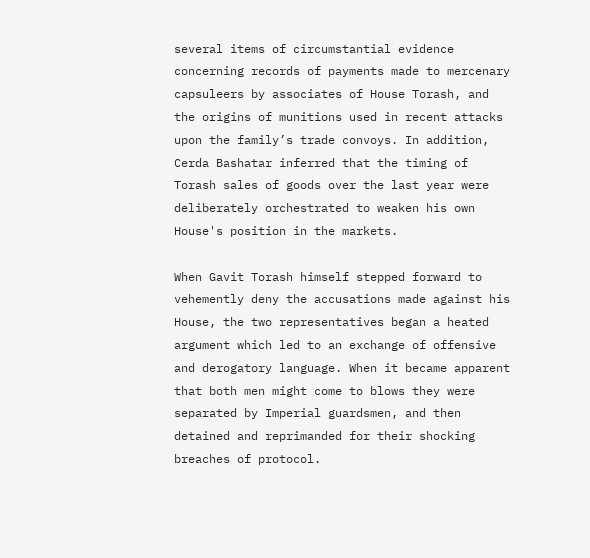several items of circumstantial evidence concerning records of payments made to mercenary capsuleers by associates of House Torash, and the origins of munitions used in recent attacks upon the family’s trade convoys. In addition, Cerda Bashatar inferred that the timing of Torash sales of goods over the last year were deliberately orchestrated to weaken his own House's position in the markets.

When Gavit Torash himself stepped forward to vehemently deny the accusations made against his House, the two representatives began a heated argument which led to an exchange of offensive and derogatory language. When it became apparent that both men might come to blows they were separated by Imperial guardsmen, and then detained and reprimanded for their shocking breaches of protocol.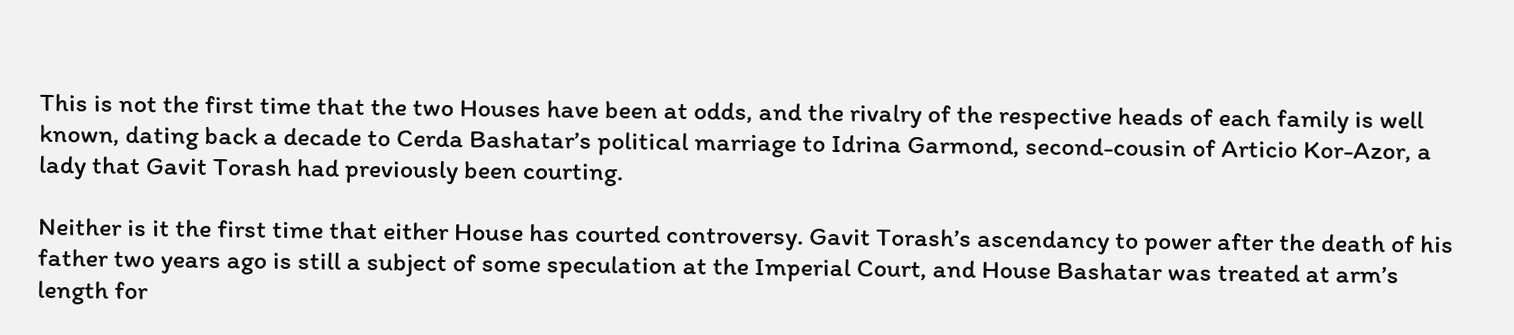This is not the first time that the two Houses have been at odds, and the rivalry of the respective heads of each family is well known, dating back a decade to Cerda Bashatar’s political marriage to Idrina Garmond, second-cousin of Articio Kor-Azor, a lady that Gavit Torash had previously been courting.

Neither is it the first time that either House has courted controversy. Gavit Torash’s ascendancy to power after the death of his father two years ago is still a subject of some speculation at the Imperial Court, and House Bashatar was treated at arm’s length for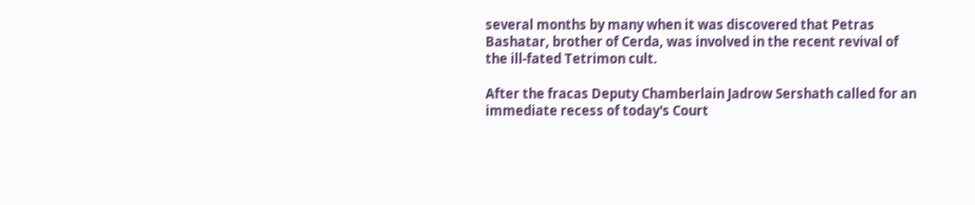several months by many when it was discovered that Petras Bashatar, brother of Cerda, was involved in the recent revival of the ill-fated Tetrimon cult.

After the fracas Deputy Chamberlain Jadrow Sershath called for an immediate recess of today's Court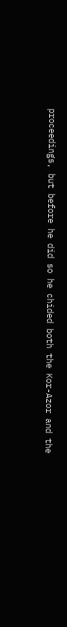proceedings, but before he did so he chided both the Kor-Azor and the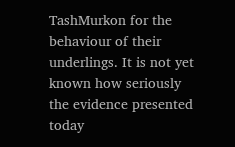TashMurkon for the behaviour of their underlings. It is not yet known how seriously the evidence presented today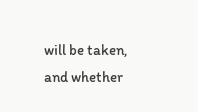will be taken, and whether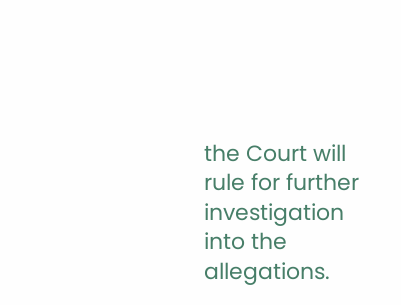the Court will rule for further investigation into the allegations.